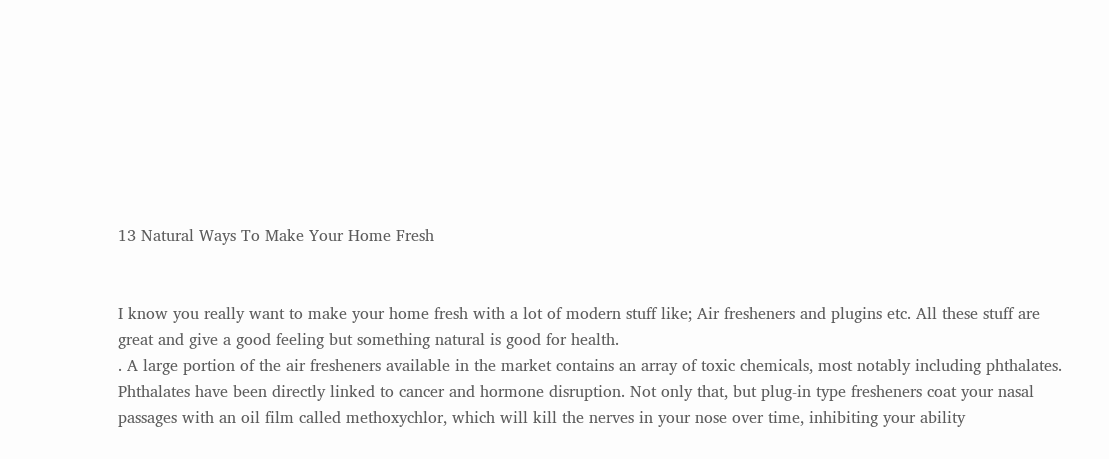13 Natural Ways To Make Your Home Fresh


I know you really want to make your home fresh with a lot of modern stuff like; Air fresheners and plugins etc. All these stuff are great and give a good feeling but something natural is good for health.
. A large portion of the air fresheners available in the market contains an array of toxic chemicals, most notably including phthalates. Phthalates have been directly linked to cancer and hormone disruption. Not only that, but plug-in type fresheners coat your nasal passages with an oil film called methoxychlor, which will kill the nerves in your nose over time, inhibiting your ability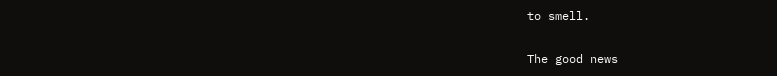to smell.

The good news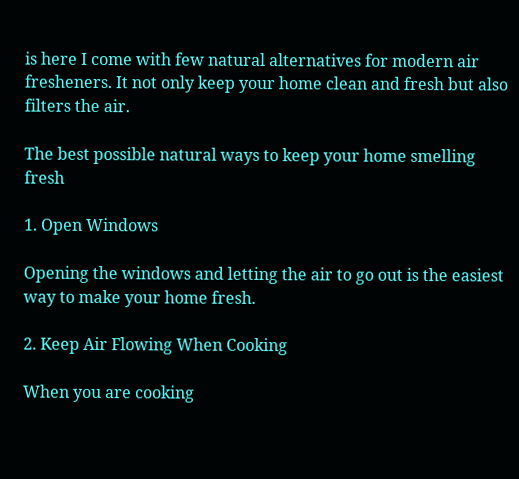is here I come with few natural alternatives for modern air fresheners. It not only keep your home clean and fresh but also filters the air.

The best possible natural ways to keep your home smelling fresh

1. Open Windows

Opening the windows and letting the air to go out is the easiest way to make your home fresh.

2. Keep Air Flowing When Cooking

When you are cooking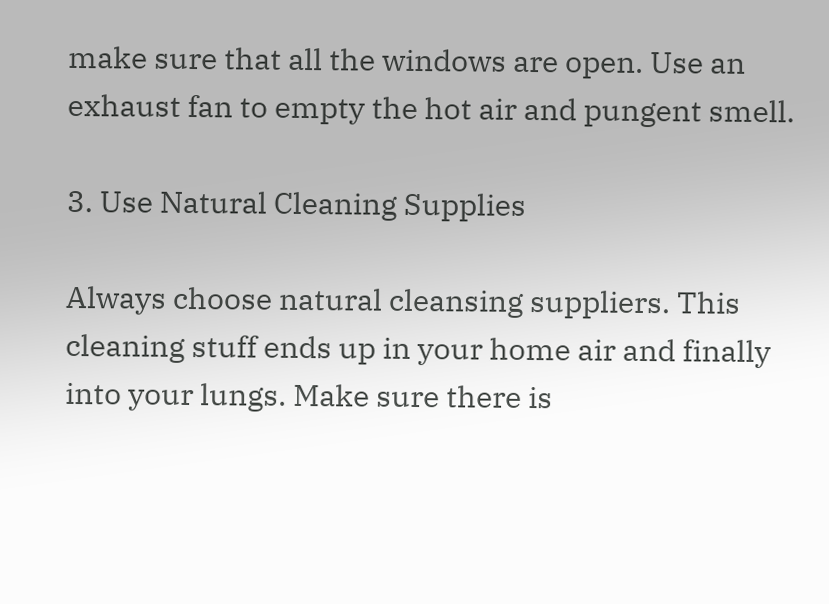make sure that all the windows are open. Use an exhaust fan to empty the hot air and pungent smell.

3. Use Natural Cleaning Supplies

Always choose natural cleansing suppliers. This cleaning stuff ends up in your home air and finally into your lungs. Make sure there is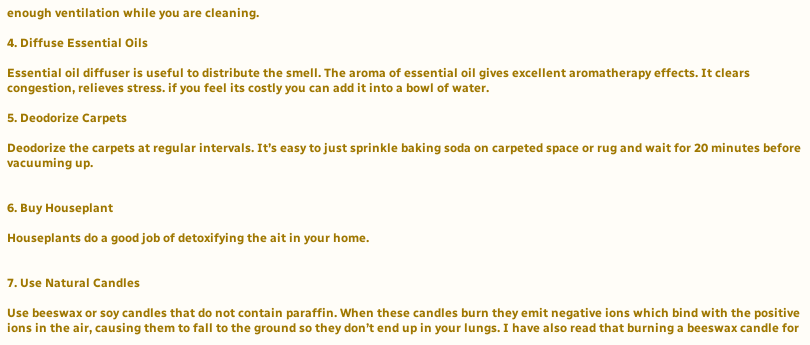enough ventilation while you are cleaning.

4. Diffuse Essential Oils

Essential oil diffuser is useful to distribute the smell. The aroma of essential oil gives excellent aromatherapy effects. It clears congestion, relieves stress. if you feel its costly you can add it into a bowl of water.

5. Deodorize Carpets

Deodorize the carpets at regular intervals. It’s easy to just sprinkle baking soda on carpeted space or rug and wait for 20 minutes before vacuuming up.


6. Buy Houseplant

Houseplants do a good job of detoxifying the ait in your home.


7. Use Natural Candles

Use beeswax or soy candles that do not contain paraffin. When these candles burn they emit negative ions which bind with the positive ions in the air, causing them to fall to the ground so they don’t end up in your lungs. I have also read that burning a beeswax candle for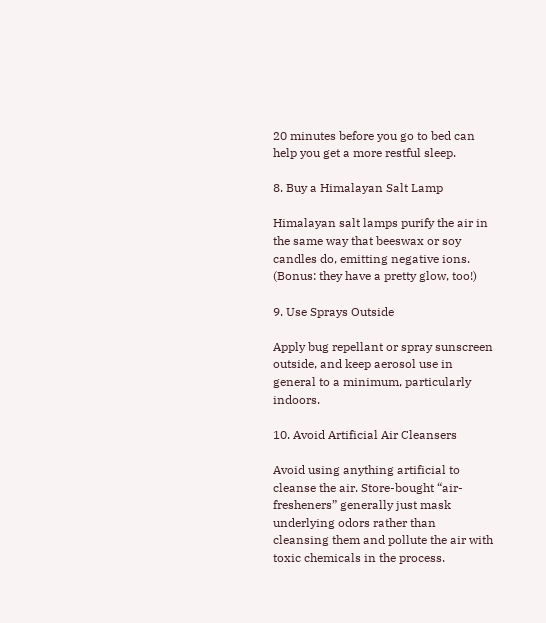20 minutes before you go to bed can help you get a more restful sleep.

8. Buy a Himalayan Salt Lamp

Himalayan salt lamps purify the air in the same way that beeswax or soy candles do, emitting negative ions. (Bonus: they have a pretty glow, too!)

9. Use Sprays Outside

Apply bug repellant or spray sunscreen outside, and keep aerosol use in general to a minimum, particularly indoors.

10. Avoid Artificial Air Cleansers

Avoid using anything artificial to cleanse the air. Store-bought “air-fresheners” generally just mask underlying odors rather than cleansing them and pollute the air with toxic chemicals in the process.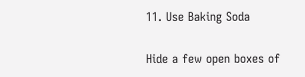11. Use Baking Soda

Hide a few open boxes of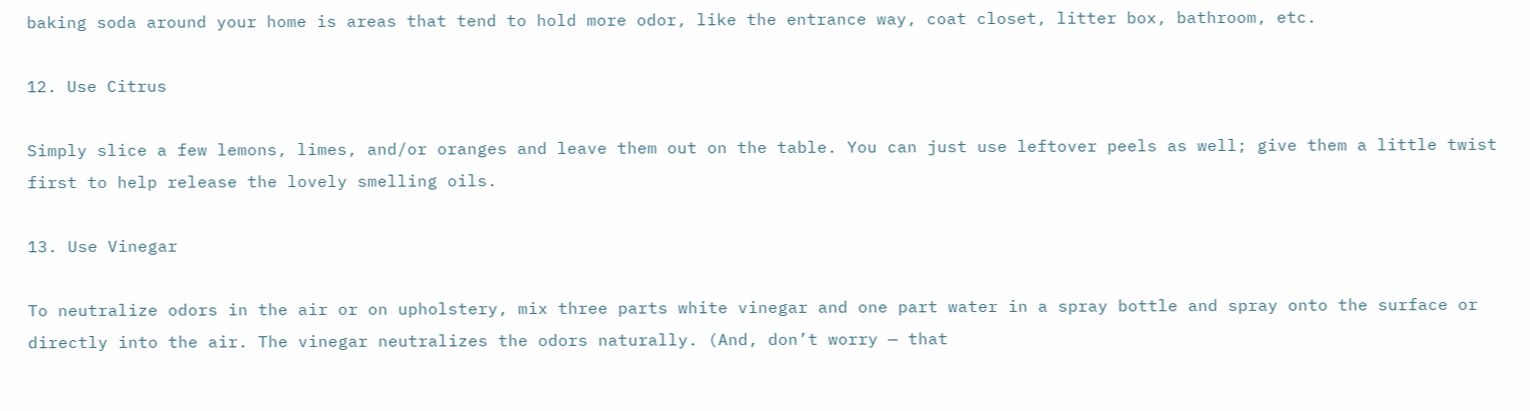baking soda around your home is areas that tend to hold more odor, like the entrance way, coat closet, litter box, bathroom, etc.

12. Use Citrus

Simply slice a few lemons, limes, and/or oranges and leave them out on the table. You can just use leftover peels as well; give them a little twist first to help release the lovely smelling oils.

13. Use Vinegar

To neutralize odors in the air or on upholstery, mix three parts white vinegar and one part water in a spray bottle and spray onto the surface or directly into the air. The vinegar neutralizes the odors naturally. (And, don’t worry — that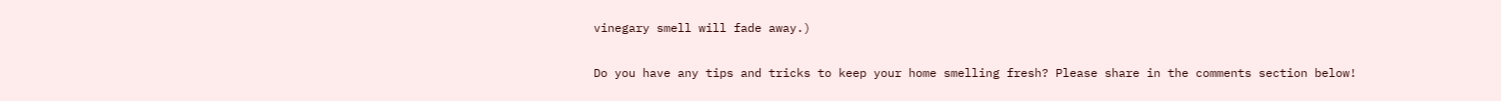vinegary smell will fade away.)

Do you have any tips and tricks to keep your home smelling fresh? Please share in the comments section below!